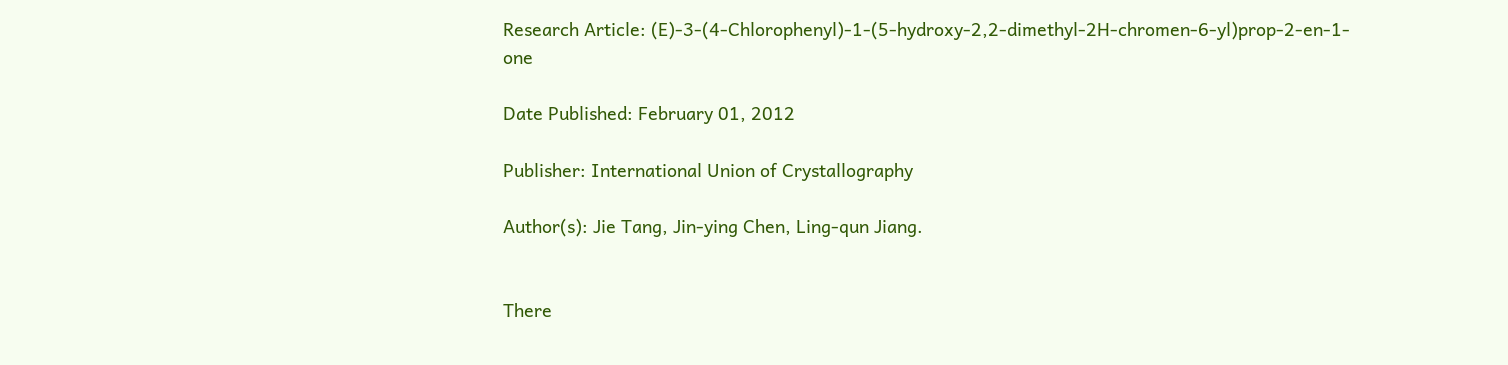Research Article: (E)-3-(4-Chlorophenyl)-1-(5-hydroxy-2,2-dimethyl-2H-chromen-6-yl)prop-2-en-1-one

Date Published: February 01, 2012

Publisher: International Union of Crystallography

Author(s): Jie Tang, Jin-ying Chen, Ling-qun Jiang.


There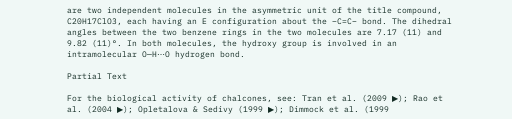are two independent molecules in the asymmetric unit of the title compound, C20H17ClO3, each having an E configuration about the –C=C– bond. The dihedral angles between the two benzene rings in the two molecules are 7.17 (11) and 9.82 (11)°. In both molecules, the hydroxy group is involved in an intramolecular O—H⋯O hydrogen bond.

Partial Text

For the biological activity of chalcones, see: Tran et al. (2009 ▶); Rao et al. (2004 ▶); Opletalova & Sedivy (1999 ▶); Dimmock et al. (1999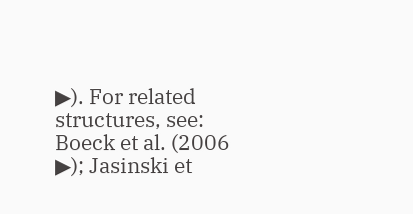▶). For related structures, see: Boeck et al. (2006 ▶); Jasinski et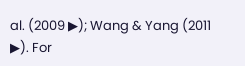al. (2009 ▶); Wang & Yang (2011 ▶). For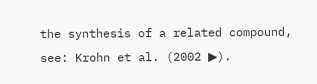the synthesis of a related compound, see: Krohn et al. (2002 ▶).